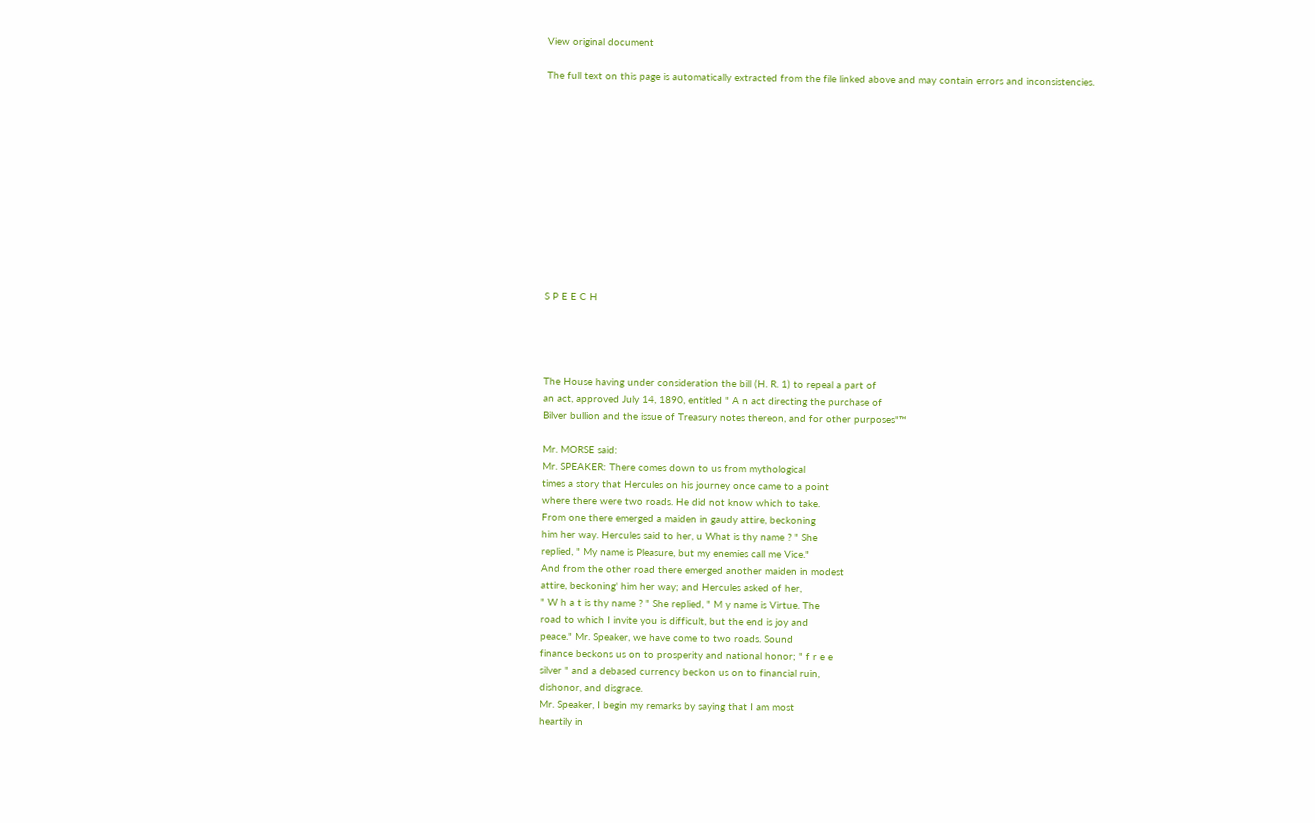View original document

The full text on this page is automatically extracted from the file linked above and may contain errors and inconsistencies.












S P E E C H




The House having under consideration the bill (H. R. 1) to repeal a part of
an act, approved July 14, 1890, entitled " A n act directing the purchase of
Bilver bullion and the issue of Treasury notes thereon, and for other purposes"™

Mr. MORSE said:
Mr. SPEAKER: There comes down to us from mythological
times a story that Hercules on his journey once came to a point
where there were two roads. He did not know which to take.
From one there emerged a maiden in gaudy attire, beckoning
him her way. Hercules said to her, u What is thy name ? " She
replied, " My name is Pleasure, but my enemies call me Vice."
And from the other road there emerged another maiden in modest
attire, beckoning' him her way; and Hercules asked of her,
" W h a t is thy name ? " She replied, " M y name is Virtue. The
road to which I invite you is difficult, but the end is joy and
peace." Mr. Speaker, we have come to two roads. Sound
finance beckons us on to prosperity and national honor; " f r e e
silver " and a debased currency beckon us on to financial ruin,
dishonor, and disgrace.
Mr. Speaker, I begin my remarks by saying that I am most
heartily in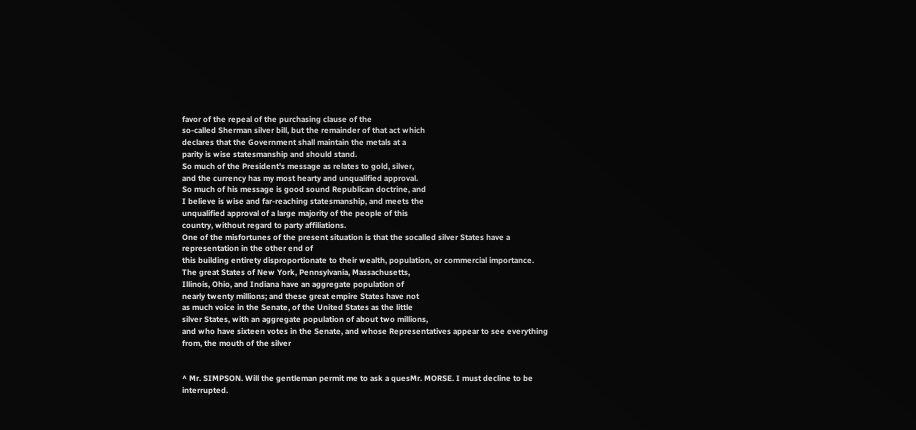favor of the repeal of the purchasing clause of the
so-called Sherman silver bill, but the remainder of that act which
declares that the Government shall maintain the metals at a
parity is wise statesmanship and should stand.
So much of the President's message as relates to gold, silver,
and the currency has my most hearty and unqualified approval.
So much of his message is good sound Republican doctrine, and
I believe is wise and far-reaching statesmanship, and meets the
unqualified approval of a large majority of the people of this
country, without regard to party affiliations.
One of the misfortunes of the present situation is that the socalled silver States have a representation in the other end of
this building entirety disproportionate to their wealth, population, or commercial importance.
The great States of New York, Pennsylvania, Massachusetts,
Illinois, Ohio, and Indiana have an aggregate population of
nearly twenty millions; and these great empire States have not
as much voice in the Senate, of the United States as the little
silver States, with an aggregate population of about two millions,
and who have sixteen votes in the Senate, and whose Representatives appear to see everything from, the mouth of the silver


^ Mr. SIMPSON. Will the gentleman permit me to ask a quesMr. MORSE. I must decline to be interrupted.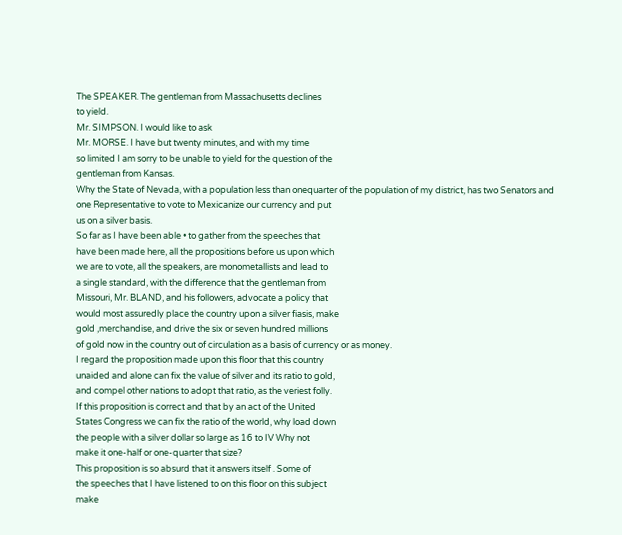The SPEAKER. The gentleman from Massachusetts declines
to yield.
Mr. SIMPSON. I would like to ask
Mr. MORSE. I have but twenty minutes, and with my time
so limited I am sorry to be unable to yield for the question of the
gentleman from Kansas.
Why the State of Nevada, with a population less than onequarter of the population of my district, has two Senators and
one Representative to vote to Mexicanize our currency and put
us on a silver basis.
So far as I have been able • to gather from the speeches that
have been made here, all the propositions before us upon which
we are to vote, all the speakers, are monometallists and lead to
a single standard, with the difference that the gentleman from
Missouri, Mr. BLAND, and his followers, advocate a policy that
would most assuredly place the country upon a silver fiasis, make
gold ,merchandise, and drive the six or seven hundred millions
of gold now in the country out of circulation as a basis of currency or as money.
I regard the proposition made upon this floor that this country
unaided and alone can fix the value of silver and its ratio to gold,
and compel other nations to adopt that ratio, as the veriest folly.
If this proposition is correct and that by an act of the United
States Congress we can fix the ratio of the world, why load down
the people with a silver dollar so large as 16 to IV Why not
make it one-half or one-quarter that size?
This proposition is so absurd that it answers itself . Some of
the speeches that I have listened to on this floor on this subject
make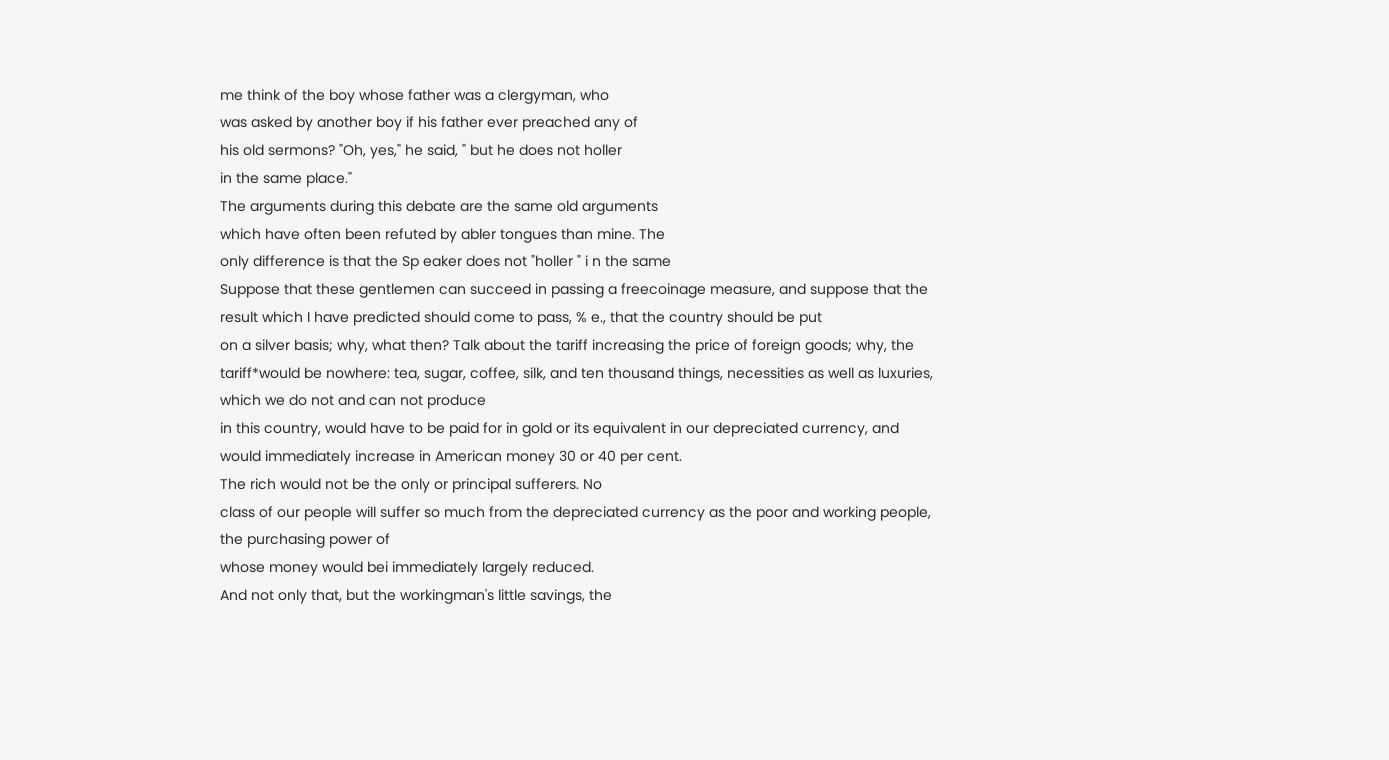me think of the boy whose father was a clergyman, who
was asked by another boy if his father ever preached any of
his old sermons? "Oh, yes," he said, " but he does not holler
in the same place."
The arguments during this debate are the same old arguments
which have often been refuted by abler tongues than mine. The
only difference is that the Sp eaker does not "holler " i n the same
Suppose that these gentlemen can succeed in passing a freecoinage measure, and suppose that the result which I have predicted should come to pass, % e., that the country should be put
on a silver basis; why, what then? Talk about the tariff increasing the price of foreign goods; why, the tariff*would be nowhere: tea, sugar, coffee, silk, and ten thousand things, necessities as well as luxuries, which we do not and can not produce
in this country, would have to be paid for in gold or its equivalent in our depreciated currency, and would immediately increase in American money 30 or 40 per cent.
The rich would not be the only or principal sufferers. No
class of our people will suffer so much from the depreciated currency as the poor and working people, the purchasing power of
whose money would bei immediately largely reduced.
And not only that, but the workingman's little savings, the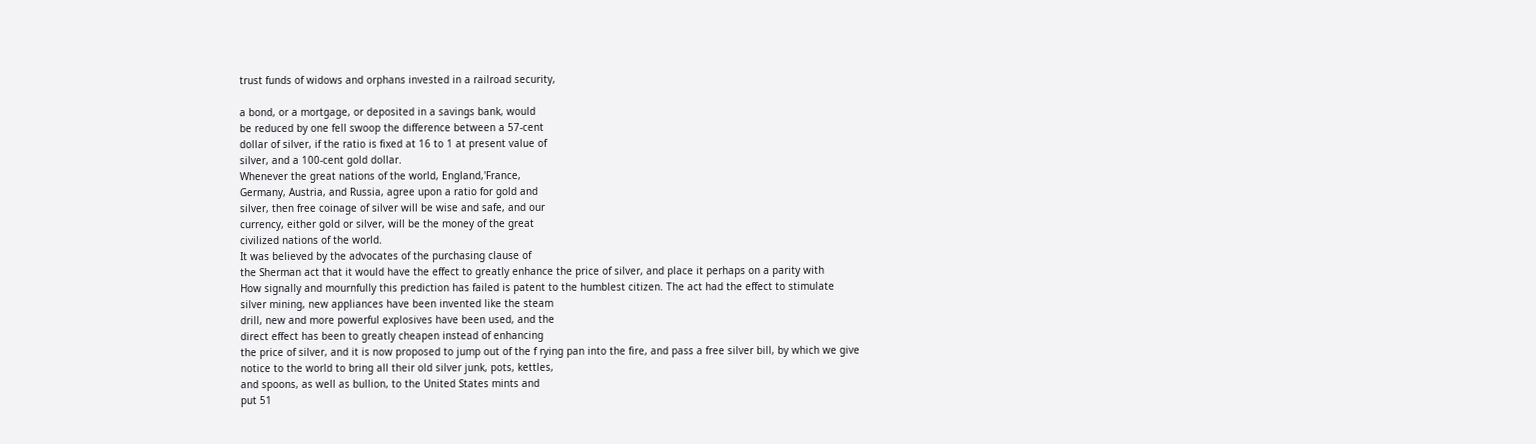trust funds of widows and orphans invested in a railroad security,

a bond, or a mortgage, or deposited in a savings bank, would
be reduced by one fell swoop the difference between a 57-cent
dollar of silver, if the ratio is fixed at 16 to 1 at present value of
silver, and a 100-cent gold dollar.
Whenever the great nations of the world, England,'France,
Germany, Austria, and Russia, agree upon a ratio for gold and
silver, then free coinage of silver will be wise and safe, and our
currency, either gold or silver, will be the money of the great
civilized nations of the world.
It was believed by the advocates of the purchasing clause of
the Sherman act that it would have the effect to greatly enhance the price of silver, and place it perhaps on a parity with
How signally and mournfully this prediction has failed is patent to the humblest citizen. The act had the effect to stimulate
silver mining, new appliances have been invented like the steam
drill, new and more powerful explosives have been used, and the
direct effect has been to greatly cheapen instead of enhancing
the price of silver, and it is now proposed to jump out of the f rying pan into the fire, and pass a free silver bill, by which we give
notice to the world to bring all their old silver junk, pots, kettles,
and spoons, as well as bullion, to the United States mints and
put 51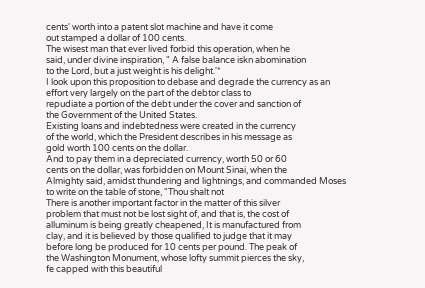cents' worth into a patent slot machine and have it come
out stamped a dollar of 100 cents.
The wisest man that ever lived forbid this operation, when he
said, under divine inspiration, " A false balance iskn abomination
to the Lord, but a just weight is his delight.'*
I look upon this proposition to debase and degrade the currency as an effort very largely on the part of the debtor class to
repudiate a portion of the debt under the cover and sanction of
the Government of the United States.
Existing loans and indebtedness were created in the currency
of the world, which the President describes in his message as
gold worth 100 cents on the dollar.
And to pay them in a depreciated currency, worth 50 or 60
cents on the dollar, was forbidden on Mount Sinai, when the
Almighty said, amidst thundering and lightnings, and commanded Moses to write on the table of stone, "Thou shalt not
There is another important factor in the matter of this silver
problem that must not be lost sight of, and that is, the cost of
alluminum is being greatly cheapened, It is manufactured from
clay, and it is believed by those qualified to judge that it may
before long be produced for 10 cents per pound. The peak of
the Washington Monument, whose lofty summit pierces the sky,
fe capped with this beautiful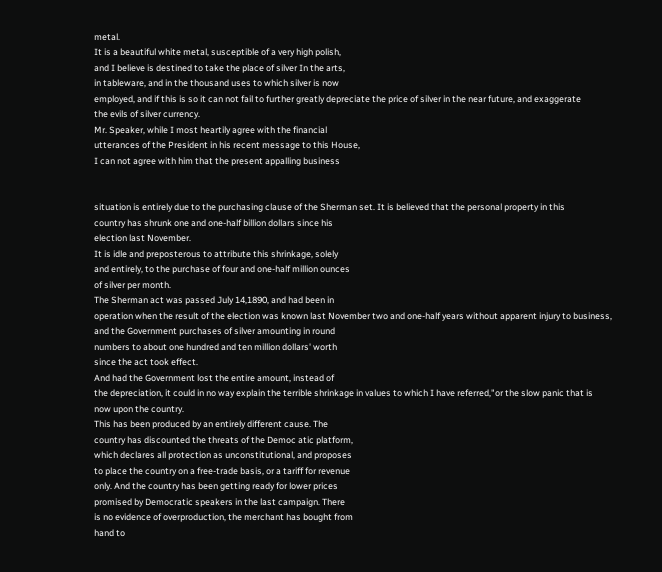metal.
It is a beautiful white metal, susceptible of a very high polish,
and I believe is destined to take the place of silver In the arts,
in tableware, and in the thousand uses to which silver is now
employed, and if this is so it can not fail to further greatly depreciate the price of silver in the near future, and exaggerate
the evils of silver currency.
Mr. Speaker, while I most heartily agree with the financial
utterances of the President in his recent message to this House,
I can not agree with him that the present appalling business


situation is entirely due to the purchasing clause of the Sherman set. It is believed that the personal property in this
country has shrunk one and one-half billion dollars since his
election last November.
It is idle and preposterous to attribute this shrinkage, solely
and entirely, to the purchase of four and one-half million ounces
of silver per month.
The Sherman act was passed July 14,1890, and had been in
operation when the result of the election was known last November two and one-half years without apparent injury to business,
and the Government purchases of silver amounting in round
numbers to about one hundred and ten million dollars' worth
since the act took effect.
And had the Government lost the entire amount, instead of
the depreciation, it could in no way explain the terrible shrinkage in values to which I have referred,"or the slow panic that is
now upon the country.
This has been produced by an entirely different cause. The
country has discounted the threats of the Democ atic platform,
which declares all protection as unconstitutional, and proposes
to place the country on a free-trade basis, or a tariff for revenue
only. And the country has been getting ready for lower prices
promised by Democratic speakers in the last campaign. There
is no evidence of overproduction, the merchant has bought from
hand to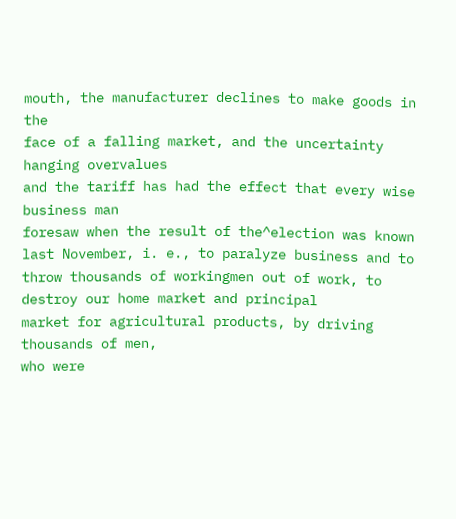mouth, the manufacturer declines to make goods in the
face of a falling market, and the uncertainty hanging overvalues
and the tariff has had the effect that every wise business man
foresaw when the result of the^election was known last November, i. e., to paralyze business and to throw thousands of workingmen out of work, to destroy our home market and principal
market for agricultural products, by driving thousands of men,
who were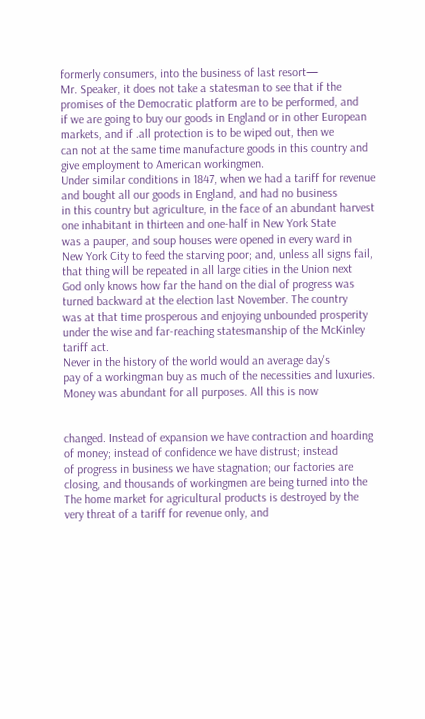formerly consumers, into the business of last resort—
Mr. Speaker, it does not take a statesman to see that if the
promises of the Democratic platform are to be performed, and
if we are going to buy our goods in England or in other European markets, and if .all protection is to be wiped out, then we
can not at the same time manufacture goods in this country and
give employment to American workingmen.
Under similar conditions in 1847, when we had a tariff for revenue and bought all our goods in England, and had no business
in this country but agriculture, in the face of an abundant harvest one inhabitant in thirteen and one-half in New York State
was a pauper, and soup houses were opened in every ward in
New York City to feed the starving poor; and, unless all signs fail,
that thing will be repeated in all large cities in the Union next
God only knows how far the hand on the dial of progress was
turned backward at the election last November. The country
was at that time prosperous and enjoying unbounded prosperity
under the wise and far-reaching statesmanship of the McKinley
tariff act.
Never in the history of the world would an average day's
pay of a workingman buy as much of the necessities and luxuries. Money was abundant for all purposes. All this is now


changed. Instead of expansion we have contraction and hoarding of money; instead of confidence we have distrust; instead
of progress in business we have stagnation; our factories are
closing, and thousands of workingmen are being turned into the
The home market for agricultural products is destroyed by the
very threat of a tariff for revenue only, and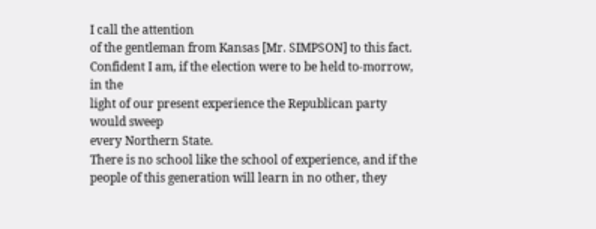I call the attention
of the gentleman from Kansas [Mr. SIMPSON] to this fact.
Confident I am, if the election were to be held to-morrow, in the
light of our present experience the Republican party would sweep
every Northern State.
There is no school like the school of experience, and if the
people of this generation will learn in no other, they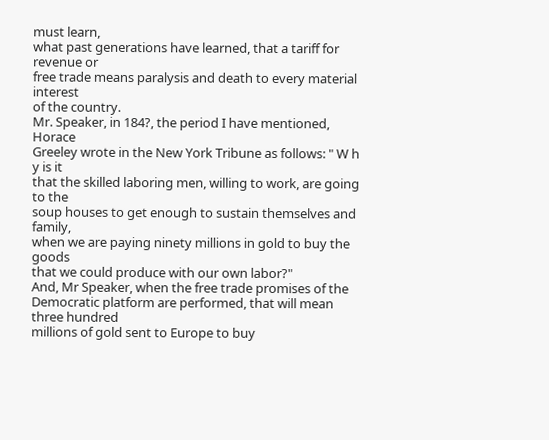must learn,
what past generations have learned, that a tariff for revenue or
free trade means paralysis and death to every material interest
of the country.
Mr. Speaker, in 184?, the period I have mentioned, Horace
Greeley wrote in the New York Tribune as follows: " W h y is it
that the skilled laboring men, willing to work, are going to the
soup houses to get enough to sustain themselves and family,
when we are paying ninety millions in gold to buy the goods
that we could produce with our own labor?"
And, Mr Speaker, when the free trade promises of the Democratic platform are performed, that will mean three hundred
millions of gold sent to Europe to buy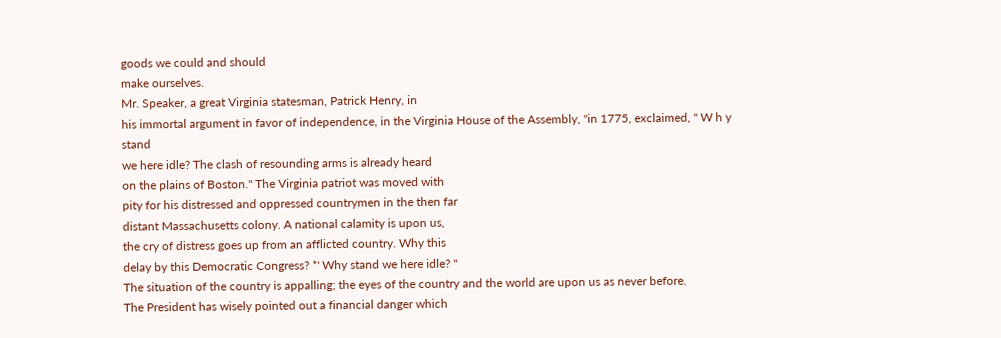goods we could and should
make ourselves.
Mr. Speaker, a great Virginia statesman, Patrick Henry, in
his immortal argument in favor of independence, in the Virginia House of the Assembly, "in 1775, exclaimed, " W h y stand
we here idle? The clash of resounding arms is already heard
on the plains of Boston." The Virginia patriot was moved with
pity for his distressed and oppressed countrymen in the then far
distant Massachusetts colony. A national calamity is upon us,
the cry of distress goes up from an afflicted country. Why this
delay by this Democratic Congress? *' Why stand we here idle? "
The situation of the country is appalling; the eyes of the country and the world are upon us as never before.
The President has wisely pointed out a financial danger which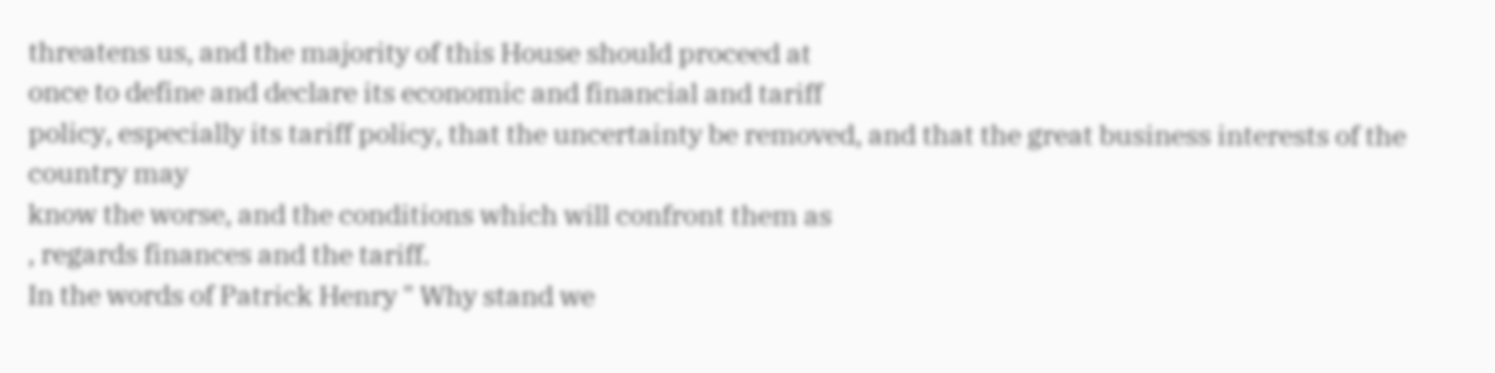threatens us, and the majority of this House should proceed at
once to define and declare its economic and financial and tariff
policy, especially its tariff policy, that the uncertainty be removed, and that the great business interests of the country may
know the worse, and the conditions which will confront them as
, regards finances and the tariff.
In the words of Patrick Henry " Why stand we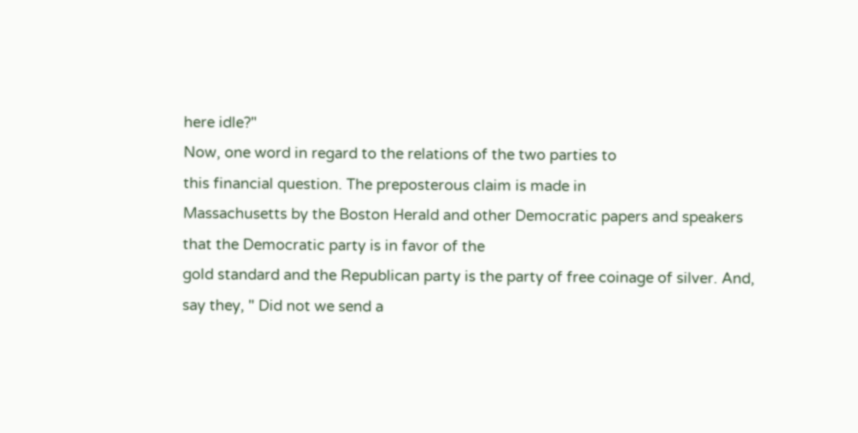here idle?"
Now, one word in regard to the relations of the two parties to
this financial question. The preposterous claim is made in
Massachusetts by the Boston Herald and other Democratic papers and speakers that the Democratic party is in favor of the
gold standard and the Republican party is the party of free coinage of silver. And, say they, " Did not we send a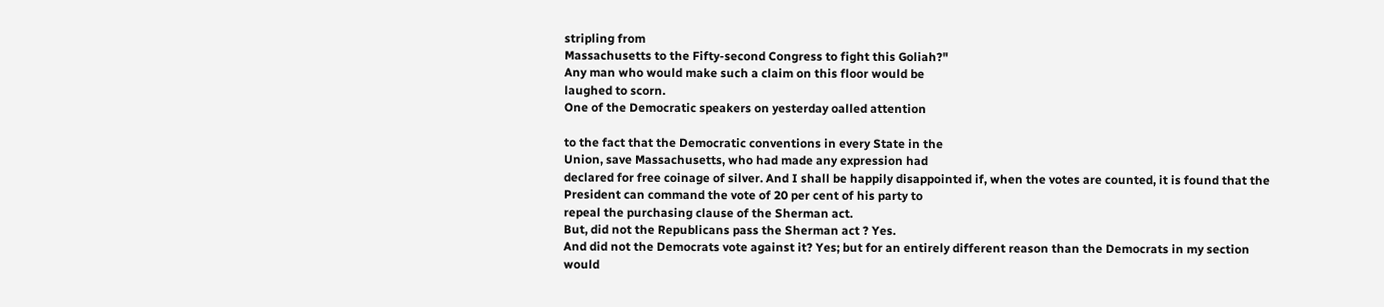stripling from
Massachusetts to the Fifty-second Congress to fight this Goliah?"
Any man who would make such a claim on this floor would be
laughed to scorn.
One of the Democratic speakers on yesterday oalled attention

to the fact that the Democratic conventions in every State in the
Union, save Massachusetts, who had made any expression had
declared for free coinage of silver. And I shall be happily disappointed if, when the votes are counted, it is found that the
President can command the vote of 20 per cent of his party to
repeal the purchasing clause of the Sherman act.
But, did not the Republicans pass the Sherman act ? Yes.
And did not the Democrats vote against it? Yes; but for an entirely different reason than the Democrats in my section would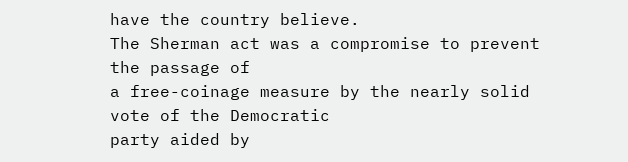have the country believe.
The Sherman act was a compromise to prevent the passage of
a free-coinage measure by the nearly solid vote of the Democratic
party aided by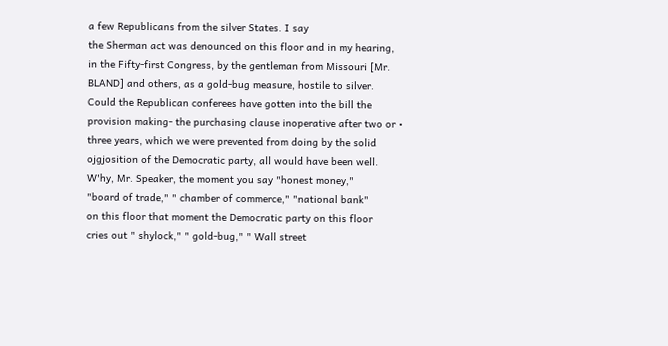a few Republicans from the silver States. I say
the Sherman act was denounced on this floor and in my hearing,
in the Fifty-first Congress, by the gentleman from Missouri [Mr.
BLAND] and others, as a gold-bug measure, hostile to silver.
Could the Republican conferees have gotten into the bill the
provision making- the purchasing clause inoperative after two or •
three years, which we were prevented from doing by the solid
ojgjosition of the Democratic party, all would have been well.
W'hy, Mr. Speaker, the moment you say "honest money,"
"board of trade," " chamber of commerce," "national bank"
on this floor that moment the Democratic party on this floor
cries out " shylock," " gold-bug," " Wall street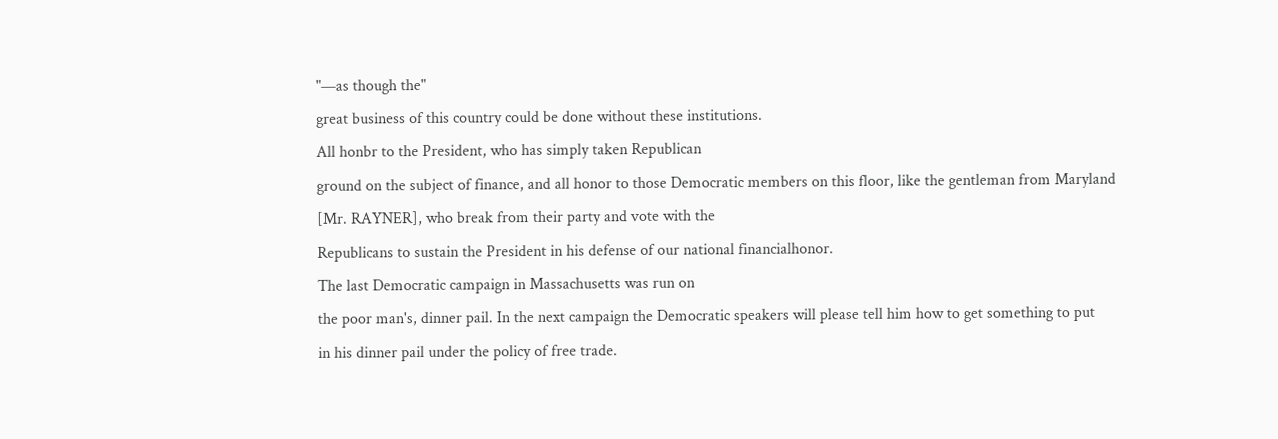"—as though the"
great business of this country could be done without these institutions.
All honbr to the President, who has simply taken Republican
ground on the subject of finance, and all honor to those Democratic members on this floor, like the gentleman from Maryland
[Mr. RAYNER], who break from their party and vote with the
Republicans to sustain the President in his defense of our national financialhonor.
The last Democratic campaign in Massachusetts was run on
the poor man's, dinner pail. In the next campaign the Democratic speakers will please tell him how to get something to put
in his dinner pail under the policy of free trade.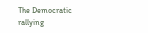The Democratic rallying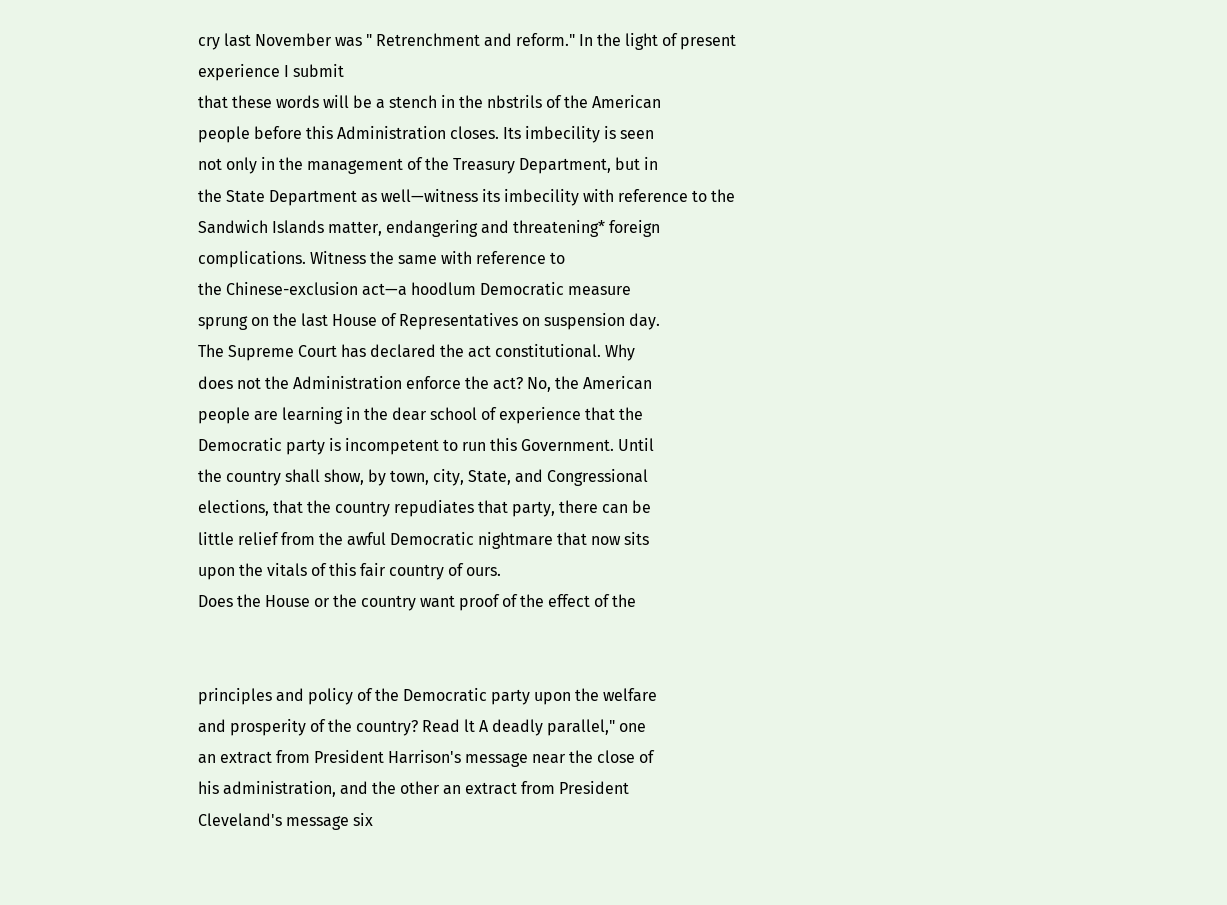cry last November was " Retrenchment and reform." In the light of present experience I submit
that these words will be a stench in the nbstrils of the American
people before this Administration closes. Its imbecility is seen
not only in the management of the Treasury Department, but in
the State Department as well—witness its imbecility with reference to the Sandwich Islands matter, endangering and threatening* foreign complications. Witness the same with reference to
the Chinese-exclusion act—a hoodlum Democratic measure
sprung on the last House of Representatives on suspension day.
The Supreme Court has declared the act constitutional. Why
does not the Administration enforce the act? No, the American
people are learning in the dear school of experience that the
Democratic party is incompetent to run this Government. Until
the country shall show, by town, city, State, and Congressional
elections, that the country repudiates that party, there can be
little relief from the awful Democratic nightmare that now sits
upon the vitals of this fair country of ours.
Does the House or the country want proof of the effect of the


principles and policy of the Democratic party upon the welfare
and prosperity of the country? Read lt A deadly parallel," one
an extract from President Harrison's message near the close of
his administration, and the other an extract from President
Cleveland's message six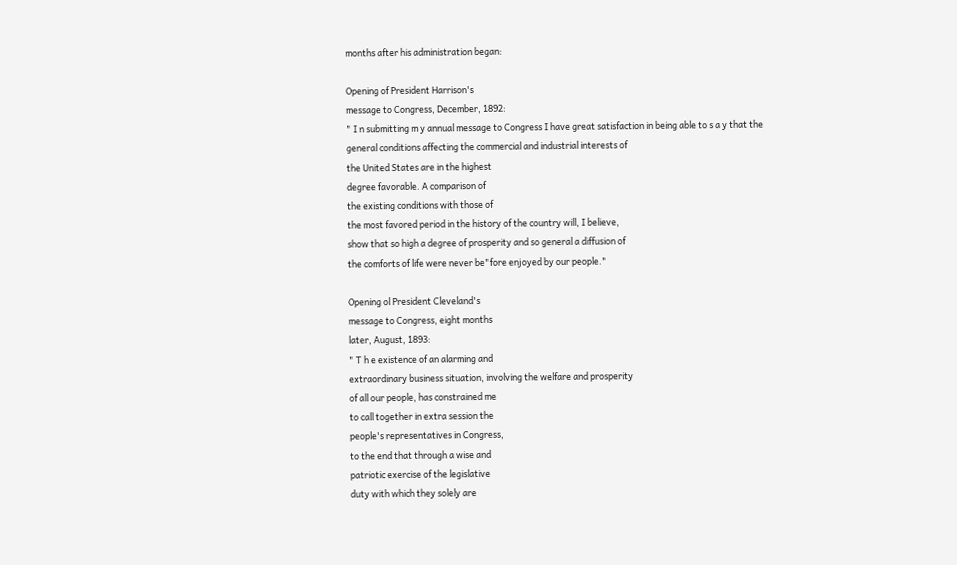months after his administration began:

Opening of President Harrison's
message to Congress, December, 1892:
" I n submitting m y annual message to Congress I have great satisfaction in being able to s a y that the
general conditions affecting the commercial and industrial interests of
the United States are in the highest
degree favorable. A comparison of
the existing conditions with those of
the most favored period in the history of the country will, I believe,
show that so high a degree of prosperity and so general a diffusion of
the comforts of life were never be"fore enjoyed by our people."

Opening ol President Cleveland's
message to Congress, eight months
later, August, 1893:
" T h e existence of an alarming and
extraordinary business situation, involving the welfare and prosperity
of all our people, has constrained me
to call together in extra session the
people's representatives in Congress,
to the end that through a wise and
patriotic exercise of the legislative
duty with which they solely are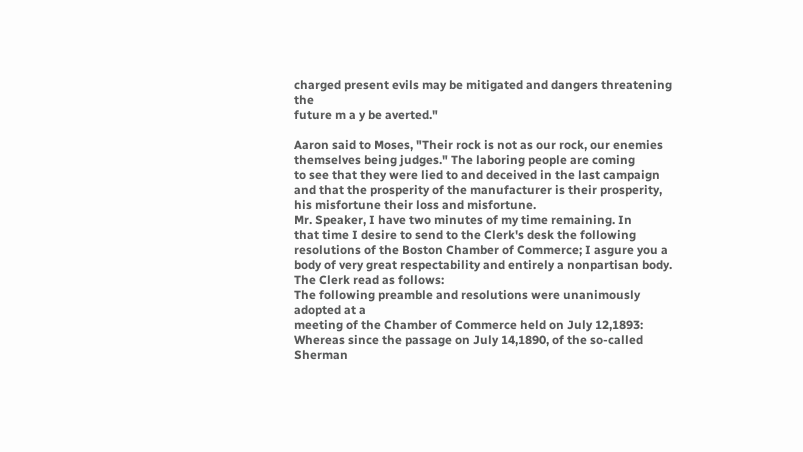charged present evils may be mitigated and dangers threatening the
future m a y be averted."

Aaron said to Moses, "Their rock is not as our rock, our enemies themselves being judges." The laboring people are coming
to see that they were lied to and deceived in the last campaign
and that the prosperity of the manufacturer is their prosperity,
his misfortune their loss and misfortune.
Mr. Speaker, I have two minutes of my time remaining. In
that time I desire to send to the Clerk's desk the following resolutions of the Boston Chamber of Commerce; I asgure you a
body of very great respectability and entirely a nonpartisan body.
The Clerk read as follows:
The following preamble and resolutions were unanimously adopted at a
meeting of the Chamber of Commerce held on July 12,1893:
Whereas since the passage on July 14,1890, of the so-called Sherman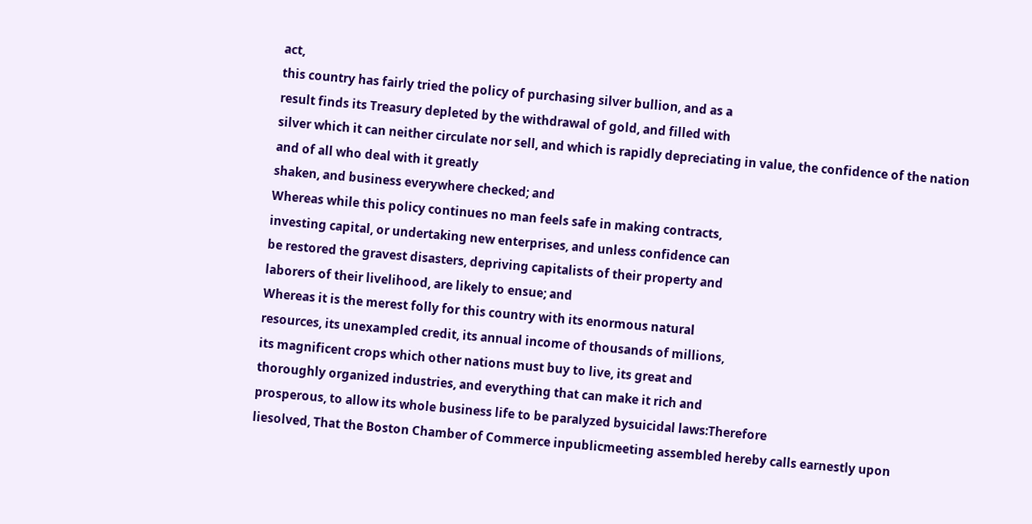act,
this country has fairly tried the policy of purchasing silver bullion, and as a
result finds its Treasury depleted by the withdrawal of gold, and filled with
silver which it can neither circulate nor sell, and which is rapidly depreciating in value, the confidence of the nation and of all who deal with it greatly
shaken, and business everywhere checked; and
Whereas while this policy continues no man feels safe in making contracts,
investing capital, or undertaking new enterprises, and unless confidence can
be restored the gravest disasters, depriving capitalists of their property and
laborers of their livelihood, are likely to ensue; and
Whereas it is the merest folly for this country with its enormous natural
resources, its unexampled credit, its annual income of thousands of millions,
its magnificent crops which other nations must buy to live, its great and
thoroughly organized industries, and everything that can make it rich and
prosperous, to allow its whole business life to be paralyzed bysuicidal laws:Therefore
liesolved, That the Boston Chamber of Commerce inpublicmeeting assembled hereby calls earnestly upon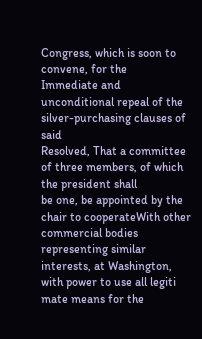Congress, which is soon to convene, for the
Immediate and unconditional repeal of the silver-purchasing clauses of said
Resolved, That a committee of three members, of which the president shall
be one, be appointed by the chair to cooperateWith other commercial bodies
representing similar interests, at Washington, with power to use all legiti
mate means for the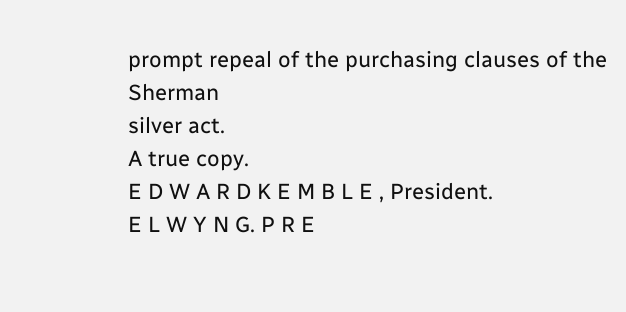prompt repeal of the purchasing clauses of the Sherman
silver act.
A true copy.
E D W A R D K E M B L E , President.
E L W Y N G. P R E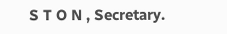S T O N , Secretary.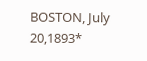BOSTON, July 20,1893*